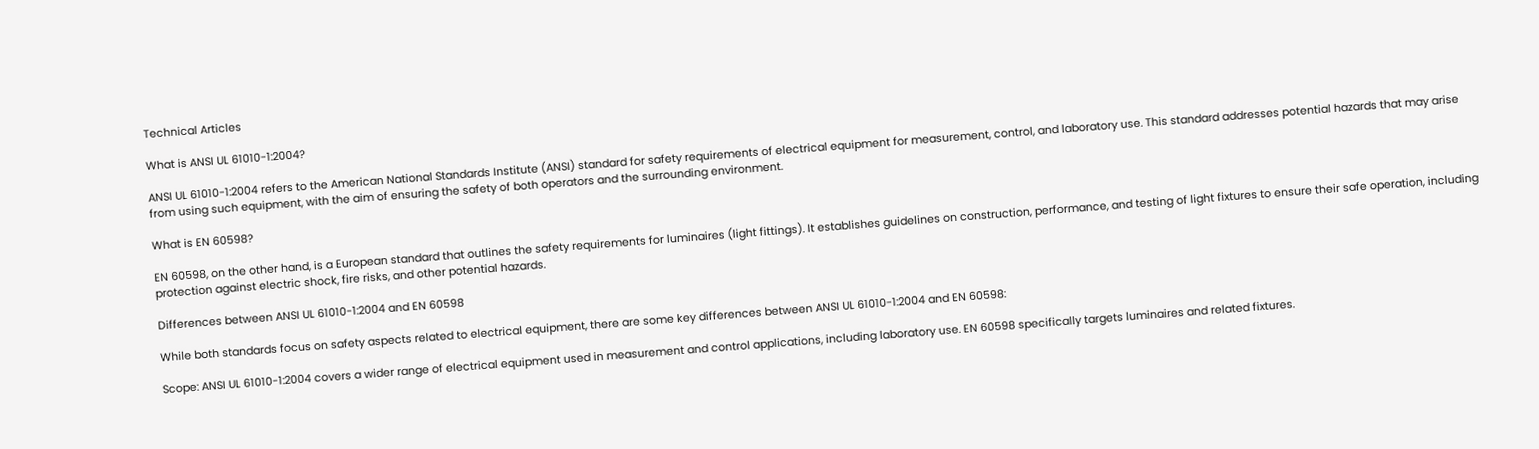Technical Articles

What is ANSI UL 61010-1:2004?

ANSI UL 61010-1:2004 refers to the American National Standards Institute (ANSI) standard for safety requirements of electrical equipment for measurement, control, and laboratory use. This standard addresses potential hazards that may arise from using such equipment, with the aim of ensuring the safety of both operators and the surrounding environment.

What is EN 60598?

EN 60598, on the other hand, is a European standard that outlines the safety requirements for luminaires (light fittings). It establishes guidelines on construction, performance, and testing of light fixtures to ensure their safe operation, including protection against electric shock, fire risks, and other potential hazards.

Differences between ANSI UL 61010-1:2004 and EN 60598

While both standards focus on safety aspects related to electrical equipment, there are some key differences between ANSI UL 61010-1:2004 and EN 60598:

Scope: ANSI UL 61010-1:2004 covers a wider range of electrical equipment used in measurement and control applications, including laboratory use. EN 60598 specifically targets luminaires and related fixtures.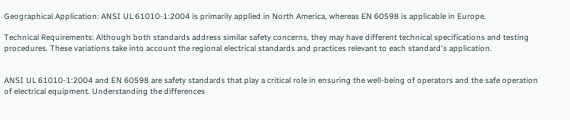Geographical Application: ANSI UL 61010-1:2004 is primarily applied in North America, whereas EN 60598 is applicable in Europe.

Technical Requirements: Although both standards address similar safety concerns, they may have different technical specifications and testing procedures. These variations take into account the regional electrical standards and practices relevant to each standard's application.


ANSI UL 61010-1:2004 and EN 60598 are safety standards that play a critical role in ensuring the well-being of operators and the safe operation of electrical equipment. Understanding the differences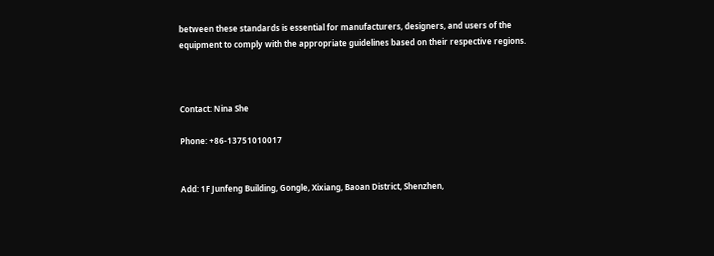between these standards is essential for manufacturers, designers, and users of the equipment to comply with the appropriate guidelines based on their respective regions.



Contact: Nina She

Phone: +86-13751010017


Add: 1F Junfeng Building, Gongle, Xixiang, Baoan District, Shenzhen,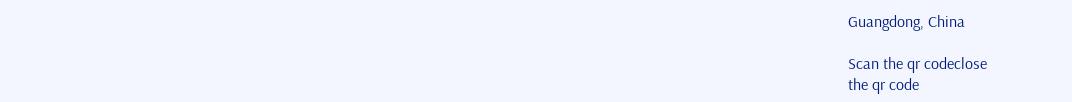Guangdong, China

Scan the qr codeclose
the qr code